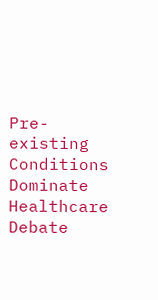Pre-existing Conditions Dominate Healthcare Debate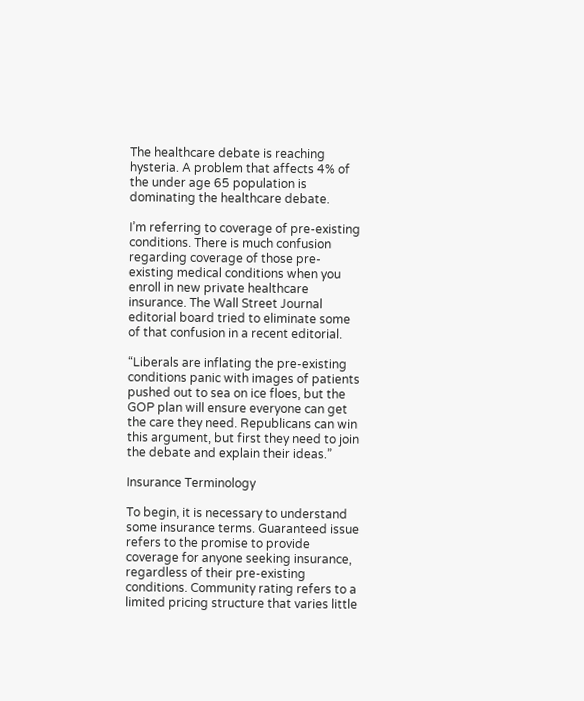The healthcare debate is reaching hysteria. A problem that affects 4% of the under age 65 population is dominating the healthcare debate.

I’m referring to coverage of pre-existing conditions. There is much confusion regarding coverage of those pre-existing medical conditions when you enroll in new private healthcare insurance. The Wall Street Journal editorial board tried to eliminate some of that confusion in a recent editorial.

“Liberals are inflating the pre-existing conditions panic with images of patients pushed out to sea on ice floes, but the GOP plan will ensure everyone can get the care they need. Republicans can win this argument, but first they need to join the debate and explain their ideas.”

Insurance Terminology

To begin, it is necessary to understand some insurance terms. Guaranteed issue refers to the promise to provide coverage for anyone seeking insurance, regardless of their pre-existing conditions. Community rating refers to a limited pricing structure that varies little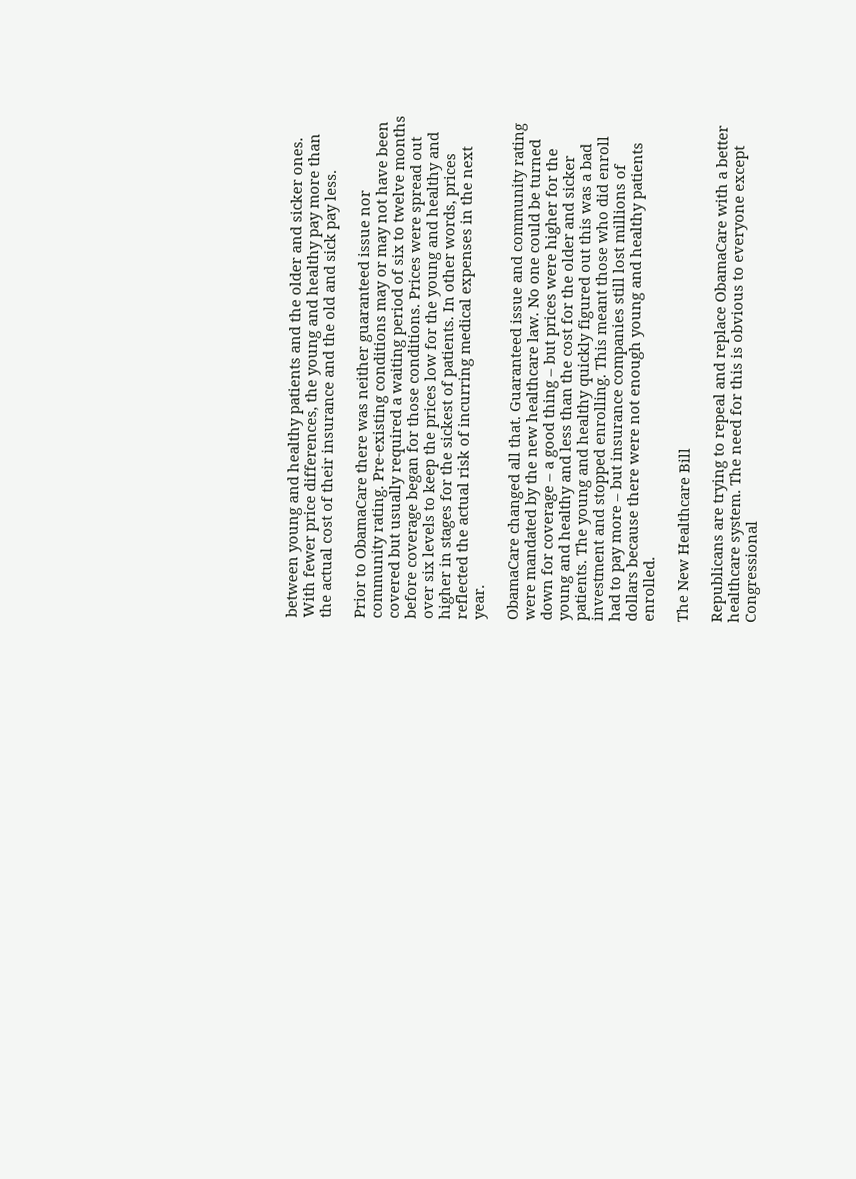between young and healthy patients and the older and sicker ones. With fewer price differences, the young and healthy pay more than the actual cost of their insurance and the old and sick pay less.

Prior to ObamaCare there was neither guaranteed issue nor community rating. Pre-existing conditions may or may not have been covered but usually required a waiting period of six to twelve months before coverage began for those conditions. Prices were spread out over six levels to keep the prices low for the young and healthy and higher in stages for the sickest of patients. In other words, prices reflected the actual risk of incurring medical expenses in the next year.

ObamaCare changed all that. Guaranteed issue and community rating were mandated by the new healthcare law. No one could be turned down for coverage – a good thing – but prices were higher for the young and healthy and less than the cost for the older and sicker patients. The young and healthy quickly figured out this was a bad investment and stopped enrolling. This meant those who did enroll had to pay more – but insurance companies still lost millions of dollars because there were not enough young and healthy patients enrolled.

The New Healthcare Bill

Republicans are trying to repeal and replace ObamaCare with a better healthcare system. The need for this is obvious to everyone except Congressional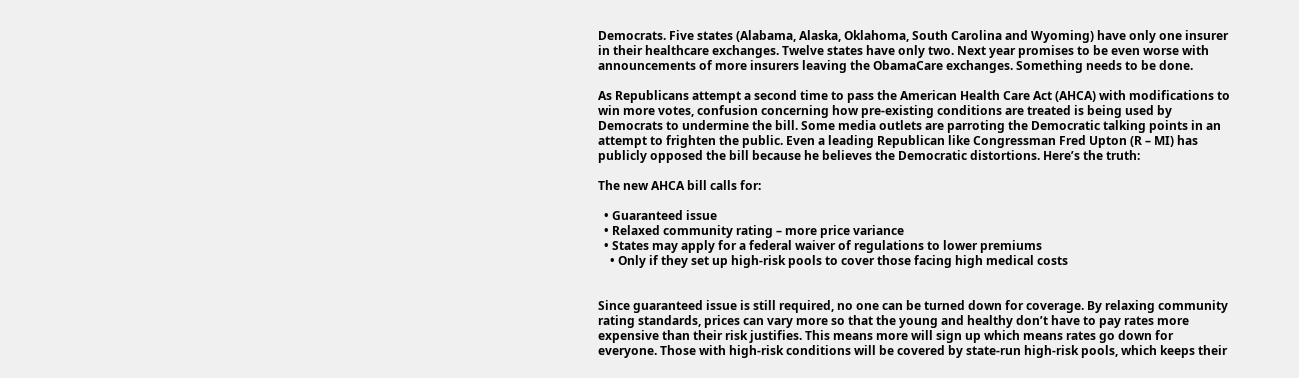Democrats. Five states (Alabama, Alaska, Oklahoma, South Carolina and Wyoming) have only one insurer in their healthcare exchanges. Twelve states have only two. Next year promises to be even worse with announcements of more insurers leaving the ObamaCare exchanges. Something needs to be done.

As Republicans attempt a second time to pass the American Health Care Act (AHCA) with modifications to win more votes, confusion concerning how pre-existing conditions are treated is being used by Democrats to undermine the bill. Some media outlets are parroting the Democratic talking points in an attempt to frighten the public. Even a leading Republican like Congressman Fred Upton (R – MI) has publicly opposed the bill because he believes the Democratic distortions. Here’s the truth:

The new AHCA bill calls for:

  • Guaranteed issue
  • Relaxed community rating – more price variance
  • States may apply for a federal waiver of regulations to lower premiums
    • Only if they set up high-risk pools to cover those facing high medical costs


Since guaranteed issue is still required, no one can be turned down for coverage. By relaxing community rating standards, prices can vary more so that the young and healthy don’t have to pay rates more expensive than their risk justifies. This means more will sign up which means rates go down for everyone. Those with high-risk conditions will be covered by state-run high-risk pools, which keeps their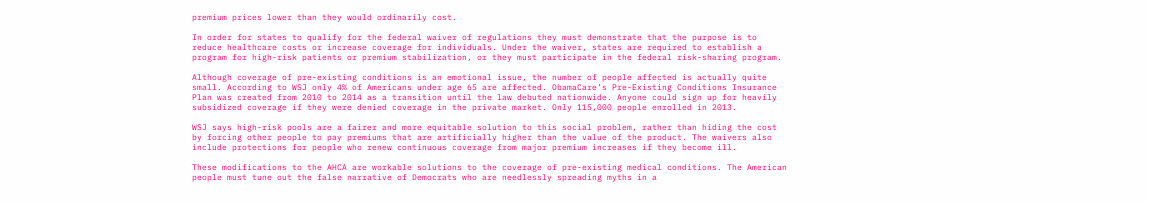premium prices lower than they would ordinarily cost.

In order for states to qualify for the federal waiver of regulations they must demonstrate that the purpose is to reduce healthcare costs or increase coverage for individuals. Under the waiver, states are required to establish a program for high-risk patients or premium stabilization, or they must participate in the federal risk-sharing program.

Although coverage of pre-existing conditions is an emotional issue, the number of people affected is actually quite small. According to WSJ only 4% of Americans under age 65 are affected. ObamaCare’s Pre-Existing Conditions Insurance Plan was created from 2010 to 2014 as a transition until the law debuted nationwide. Anyone could sign up for heavily subsidized coverage if they were denied coverage in the private market. Only 115,000 people enrolled in 2013.

WSJ says high-risk pools are a fairer and more equitable solution to this social problem, rather than hiding the cost by forcing other people to pay premiums that are artificially higher than the value of the product. The waivers also include protections for people who renew continuous coverage from major premium increases if they become ill.

These modifications to the AHCA are workable solutions to the coverage of pre-existing medical conditions. The American people must tune out the false narrative of Democrats who are needlessly spreading myths in a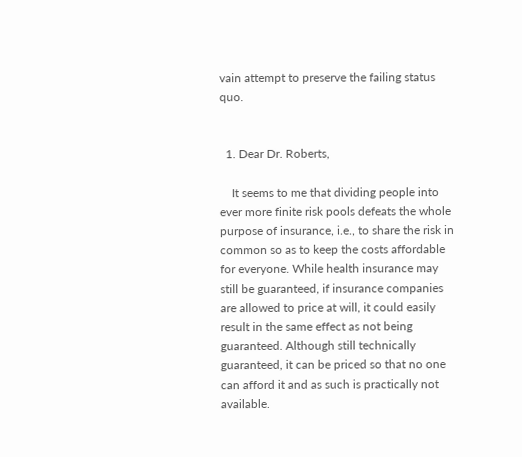vain attempt to preserve the failing status quo.


  1. Dear Dr. Roberts,

    It seems to me that dividing people into ever more finite risk pools defeats the whole purpose of insurance, i.e., to share the risk in common so as to keep the costs affordable for everyone. While health insurance may still be guaranteed, if insurance companies are allowed to price at will, it could easily result in the same effect as not being guaranteed. Although still technically guaranteed, it can be priced so that no one can afford it and as such is practically not available.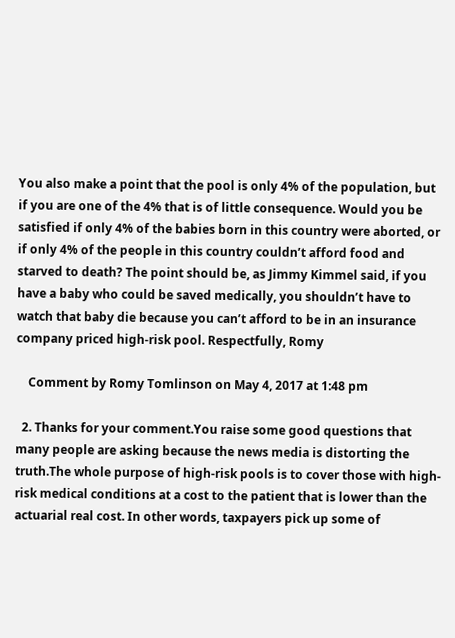You also make a point that the pool is only 4% of the population, but if you are one of the 4% that is of little consequence. Would you be satisfied if only 4% of the babies born in this country were aborted, or if only 4% of the people in this country couldn’t afford food and starved to death? The point should be, as Jimmy Kimmel said, if you have a baby who could be saved medically, you shouldn’t have to watch that baby die because you can’t afford to be in an insurance company priced high-risk pool. Respectfully, Romy

    Comment by Romy Tomlinson on May 4, 2017 at 1:48 pm

  2. Thanks for your comment.You raise some good questions that many people are asking because the news media is distorting the truth.The whole purpose of high-risk pools is to cover those with high-risk medical conditions at a cost to the patient that is lower than the actuarial real cost. In other words, taxpayers pick up some of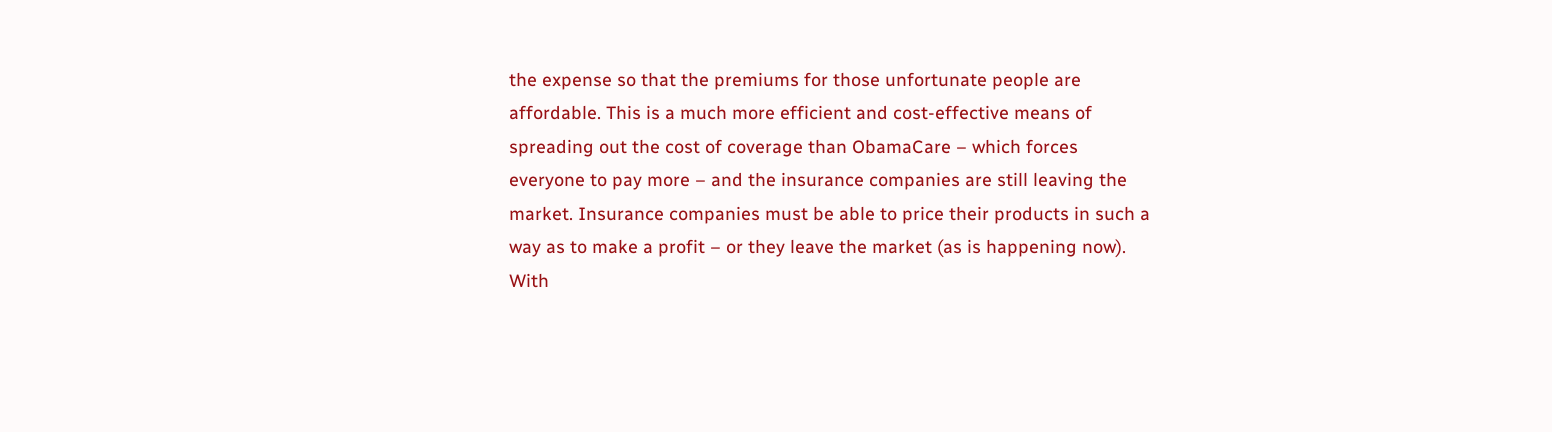the expense so that the premiums for those unfortunate people are affordable. This is a much more efficient and cost-effective means of spreading out the cost of coverage than ObamaCare – which forces everyone to pay more – and the insurance companies are still leaving the market. Insurance companies must be able to price their products in such a way as to make a profit – or they leave the market (as is happening now). With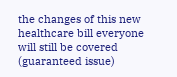the changes of this new healthcare bill everyone will still be covered (guaranteed issue)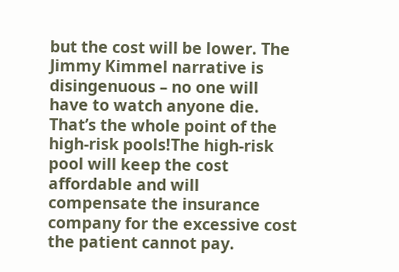but the cost will be lower. The Jimmy Kimmel narrative is disingenuous – no one will have to watch anyone die. That’s the whole point of the high-risk pools!The high-risk pool will keep the cost affordable and will compensate the insurance company for the excessive cost the patient cannot pay.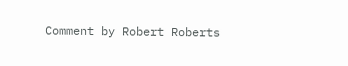Comment by Robert Roberts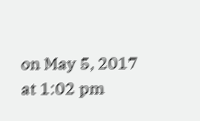on May 5, 2017 at 1:02 pm